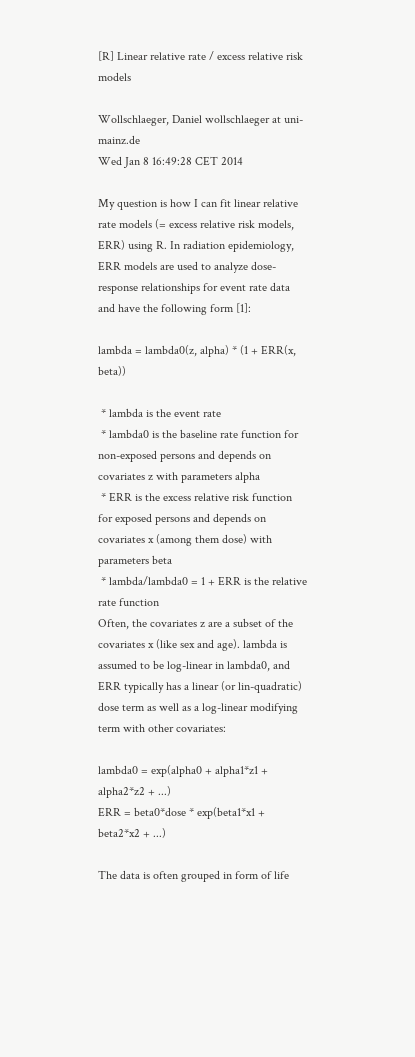[R] Linear relative rate / excess relative risk models

Wollschlaeger, Daniel wollschlaeger at uni-mainz.de
Wed Jan 8 16:49:28 CET 2014

My question is how I can fit linear relative rate models (= excess relative risk models, ERR) using R. In radiation epidemiology, ERR models are used to analyze dose-response relationships for event rate data and have the following form [1]:

lambda = lambda0(z, alpha) * (1 + ERR(x, beta))

 * lambda is the event rate
 * lambda0 is the baseline rate function for non-exposed persons and depends on covariates z with parameters alpha
 * ERR is the excess relative risk function for exposed persons and depends on covariates x (among them dose) with parameters beta
 * lambda/lambda0 = 1 + ERR is the relative rate function
Often, the covariates z are a subset of the covariates x (like sex and age). lambda is assumed to be log-linear in lambda0, and ERR typically has a linear (or lin-quadratic) dose term as well as a log-linear modifying term with other covariates:

lambda0 = exp(alpha0 + alpha1*z1 + alpha2*z2 + ...)
ERR = beta0*dose * exp(beta1*x1 + beta2*x2 + ...)

The data is often grouped in form of life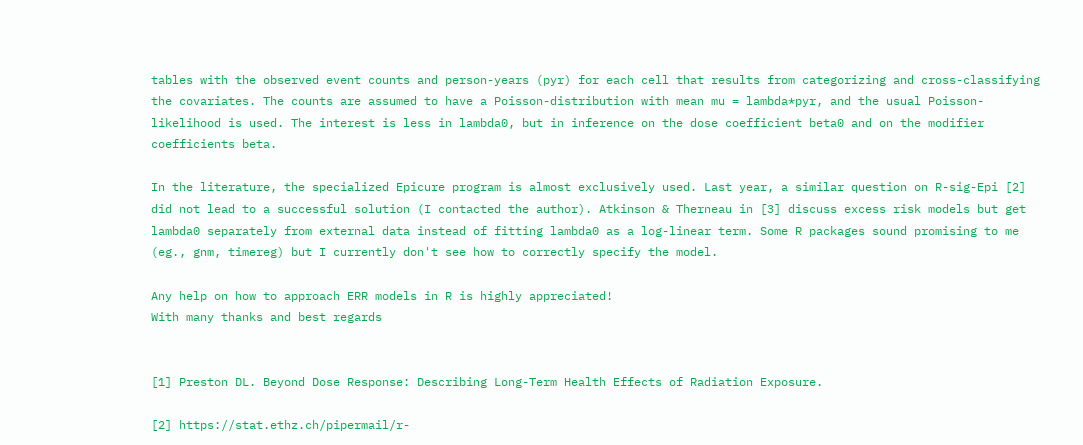tables with the observed event counts and person-years (pyr) for each cell that results from categorizing and cross-classifying the covariates. The counts are assumed to have a Poisson-distribution with mean mu = lambda*pyr, and the usual Poisson-likelihood is used. The interest is less in lambda0, but in inference on the dose coefficient beta0 and on the modifier coefficients beta.

In the literature, the specialized Epicure program is almost exclusively used. Last year, a similar question on R-sig-Epi [2] did not lead to a successful solution (I contacted the author). Atkinson & Therneau in [3] discuss excess risk models but get lambda0 separately from external data instead of fitting lambda0 as a log-linear term. Some R packages sound promising to me (eg., gnm, timereg) but I currently don't see how to correctly specify the model.

Any help on how to approach ERR models in R is highly appreciated!
With many thanks and best regards


[1] Preston DL. Beyond Dose Response: Describing Long-Term Health Effects of Radiation Exposure.

[2] https://stat.ethz.ch/pipermail/r-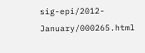sig-epi/2012-January/000265.html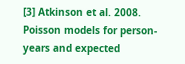[3] Atkinson et al. 2008. Poisson models for person-years and expected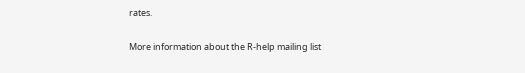rates.

More information about the R-help mailing list